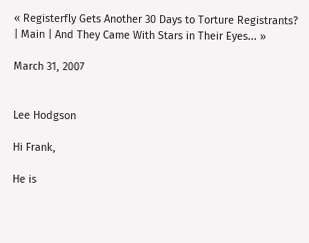« Registerfly Gets Another 30 Days to Torture Registrants? | Main | And They Came With Stars in Their Eyes... »

March 31, 2007


Lee Hodgson

Hi Frank,

He is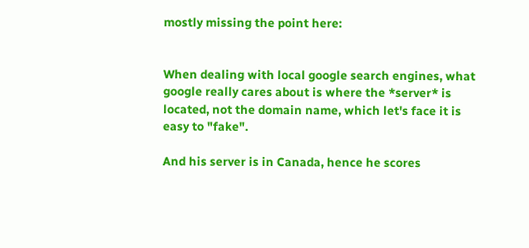mostly missing the point here:


When dealing with local google search engines, what google really cares about is where the *server* is located, not the domain name, which let's face it is easy to "fake".

And his server is in Canada, hence he scores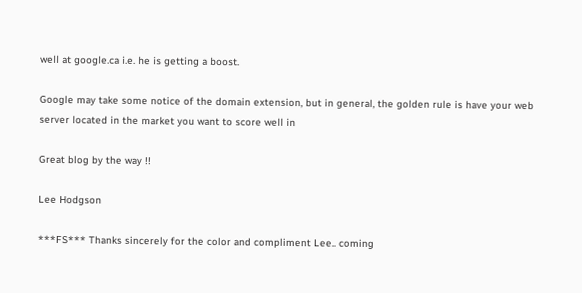well at google.ca i.e. he is getting a boost.

Google may take some notice of the domain extension, but in general, the golden rule is have your web server located in the market you want to score well in

Great blog by the way !!

Lee Hodgson

***FS*** Thanks sincerely for the color and compliment Lee.. coming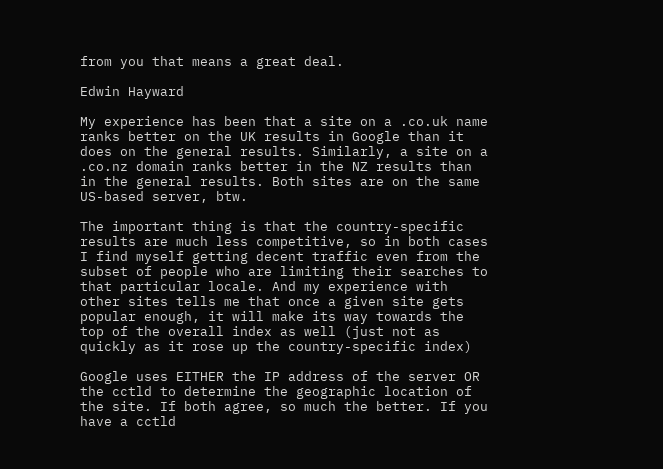from you that means a great deal.

Edwin Hayward

My experience has been that a site on a .co.uk name ranks better on the UK results in Google than it does on the general results. Similarly, a site on a .co.nz domain ranks better in the NZ results than in the general results. Both sites are on the same US-based server, btw.

The important thing is that the country-specific results are much less competitive, so in both cases I find myself getting decent traffic even from the subset of people who are limiting their searches to that particular locale. And my experience with other sites tells me that once a given site gets popular enough, it will make its way towards the top of the overall index as well (just not as quickly as it rose up the country-specific index)

Google uses EITHER the IP address of the server OR the cctld to determine the geographic location of the site. If both agree, so much the better. If you have a cctld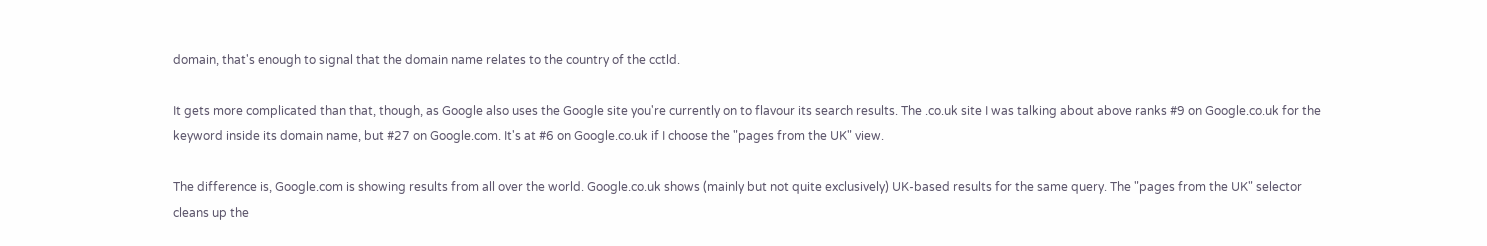domain, that's enough to signal that the domain name relates to the country of the cctld.

It gets more complicated than that, though, as Google also uses the Google site you're currently on to flavour its search results. The .co.uk site I was talking about above ranks #9 on Google.co.uk for the keyword inside its domain name, but #27 on Google.com. It's at #6 on Google.co.uk if I choose the "pages from the UK" view.

The difference is, Google.com is showing results from all over the world. Google.co.uk shows (mainly but not quite exclusively) UK-based results for the same query. The "pages from the UK" selector cleans up the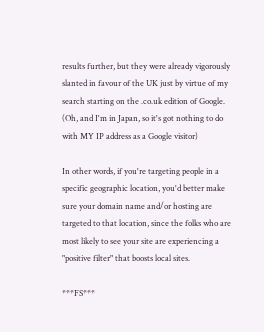results further, but they were already vigorously slanted in favour of the UK just by virtue of my search starting on the .co.uk edition of Google. (Oh, and I'm in Japan, so it's got nothing to do with MY IP address as a Google visitor)

In other words, if you're targeting people in a specific geographic location, you'd better make sure your domain name and/or hosting are targeted to that location, since the folks who are most likely to see your site are experiencing a "positive filter" that boosts local sites.

***FS***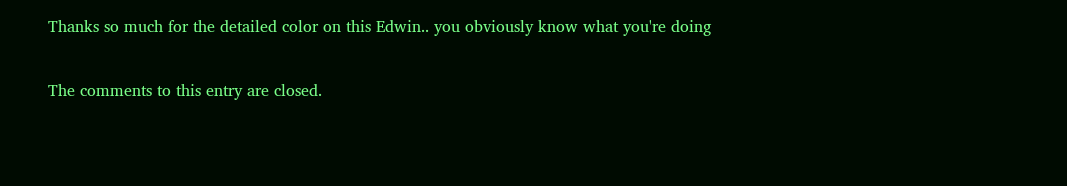Thanks so much for the detailed color on this Edwin.. you obviously know what you're doing

The comments to this entry are closed.